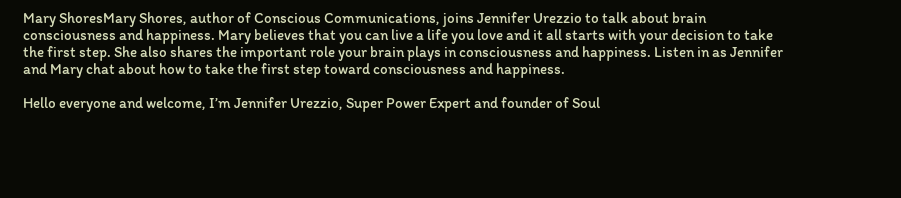Mary ShoresMary Shores, author of Conscious Communications, joins Jennifer Urezzio to talk about brain consciousness and happiness. Mary believes that you can live a life you love and it all starts with your decision to take the first step. She also shares the important role your brain plays in consciousness and happiness. Listen in as Jennifer and Mary chat about how to take the first step toward consciousness and happiness.

Hello everyone and welcome, I’m Jennifer Urezzio, Super Power Expert and founder of Soul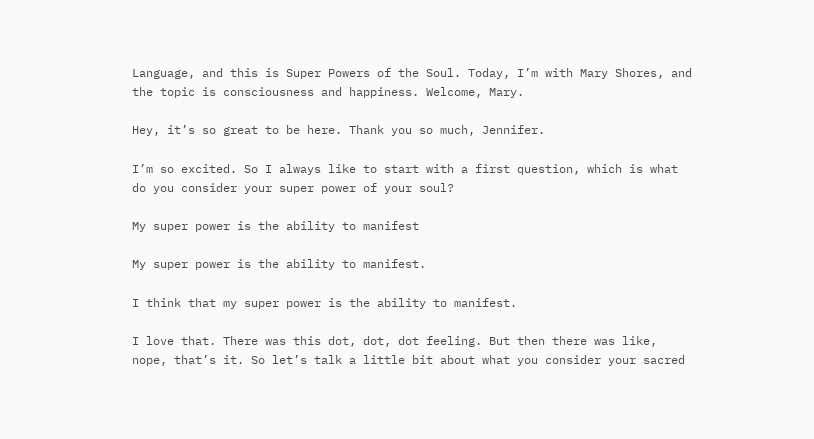Language, and this is Super Powers of the Soul. Today, I’m with Mary Shores, and the topic is consciousness and happiness. Welcome, Mary.

Hey, it’s so great to be here. Thank you so much, Jennifer.

I’m so excited. So I always like to start with a first question, which is what do you consider your super power of your soul?

My super power is the ability to manifest

My super power is the ability to manifest.

I think that my super power is the ability to manifest.

I love that. There was this dot, dot, dot feeling. But then there was like, nope, that’s it. So let’s talk a little bit about what you consider your sacred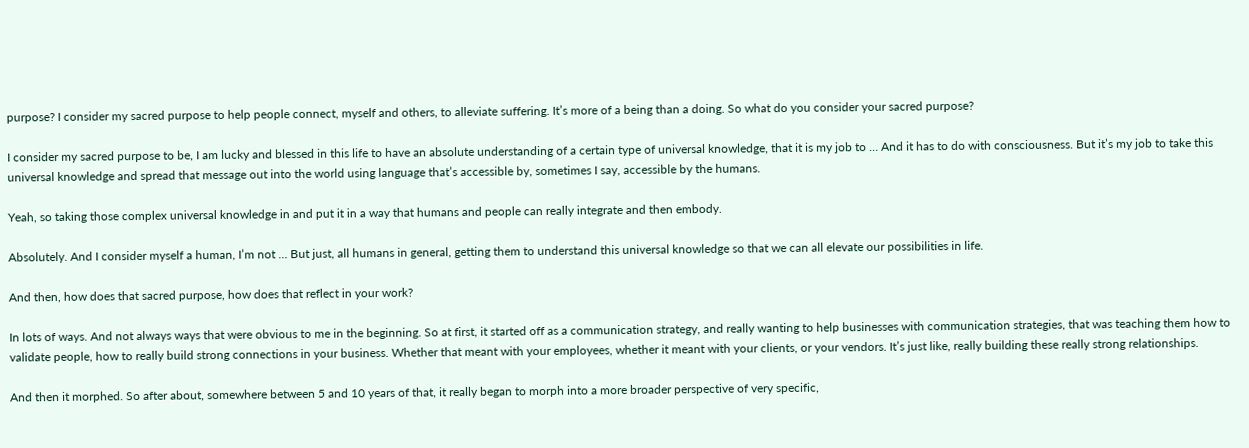purpose? I consider my sacred purpose to help people connect, myself and others, to alleviate suffering. It’s more of a being than a doing. So what do you consider your sacred purpose?

I consider my sacred purpose to be, I am lucky and blessed in this life to have an absolute understanding of a certain type of universal knowledge, that it is my job to … And it has to do with consciousness. But it’s my job to take this universal knowledge and spread that message out into the world using language that’s accessible by, sometimes I say, accessible by the humans.

Yeah, so taking those complex universal knowledge in and put it in a way that humans and people can really integrate and then embody.

Absolutely. And I consider myself a human, I’m not … But just, all humans in general, getting them to understand this universal knowledge so that we can all elevate our possibilities in life.

And then, how does that sacred purpose, how does that reflect in your work?

In lots of ways. And not always ways that were obvious to me in the beginning. So at first, it started off as a communication strategy, and really wanting to help businesses with communication strategies, that was teaching them how to validate people, how to really build strong connections in your business. Whether that meant with your employees, whether it meant with your clients, or your vendors. It’s just like, really building these really strong relationships.

And then it morphed. So after about, somewhere between 5 and 10 years of that, it really began to morph into a more broader perspective of very specific,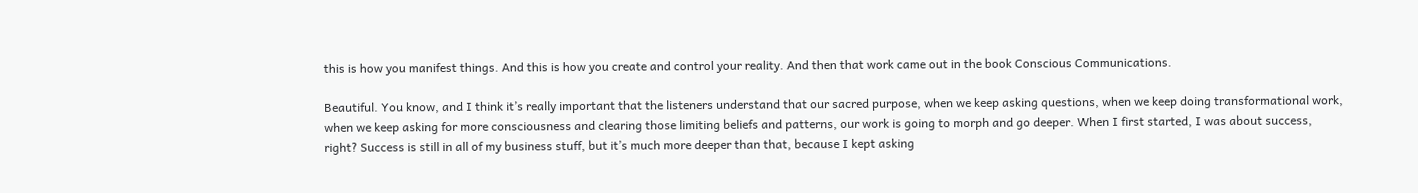this is how you manifest things. And this is how you create and control your reality. And then that work came out in the book Conscious Communications.

Beautiful. You know, and I think it’s really important that the listeners understand that our sacred purpose, when we keep asking questions, when we keep doing transformational work, when we keep asking for more consciousness and clearing those limiting beliefs and patterns, our work is going to morph and go deeper. When I first started, I was about success, right? Success is still in all of my business stuff, but it’s much more deeper than that, because I kept asking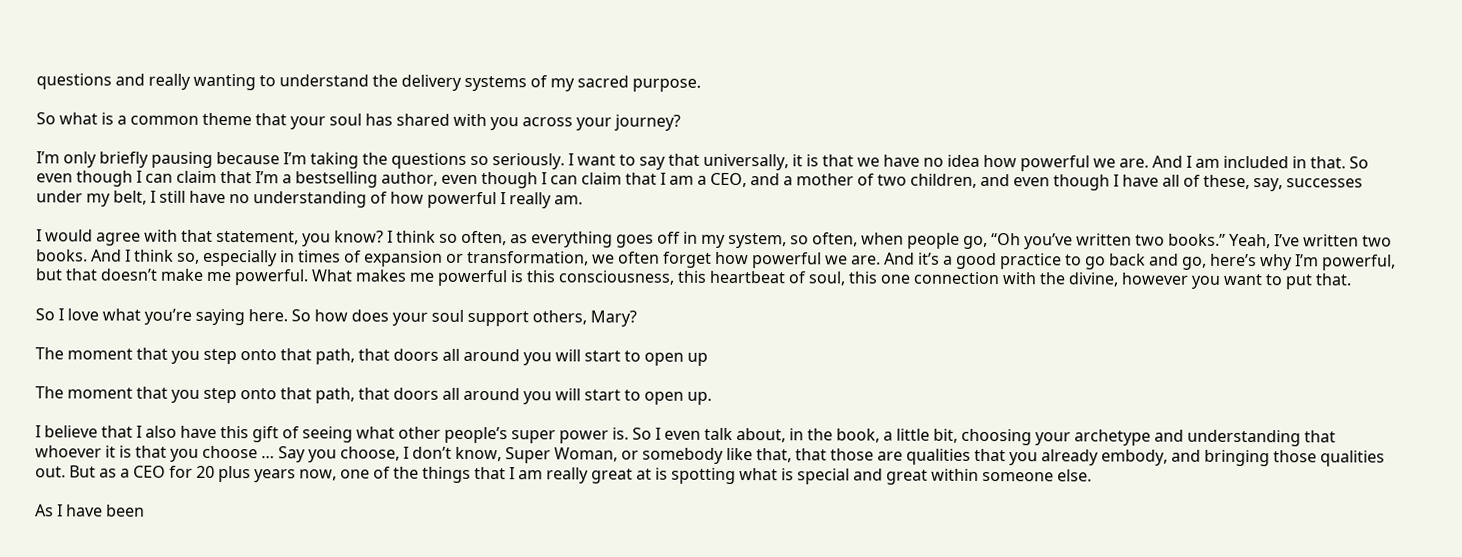questions and really wanting to understand the delivery systems of my sacred purpose.

So what is a common theme that your soul has shared with you across your journey?

I’m only briefly pausing because I’m taking the questions so seriously. I want to say that universally, it is that we have no idea how powerful we are. And I am included in that. So even though I can claim that I’m a bestselling author, even though I can claim that I am a CEO, and a mother of two children, and even though I have all of these, say, successes under my belt, I still have no understanding of how powerful I really am.

I would agree with that statement, you know? I think so often, as everything goes off in my system, so often, when people go, “Oh you’ve written two books.” Yeah, I’ve written two books. And I think so, especially in times of expansion or transformation, we often forget how powerful we are. And it’s a good practice to go back and go, here’s why I’m powerful, but that doesn’t make me powerful. What makes me powerful is this consciousness, this heartbeat of soul, this one connection with the divine, however you want to put that.

So I love what you’re saying here. So how does your soul support others, Mary?

The moment that you step onto that path, that doors all around you will start to open up

The moment that you step onto that path, that doors all around you will start to open up.

I believe that I also have this gift of seeing what other people’s super power is. So I even talk about, in the book, a little bit, choosing your archetype and understanding that whoever it is that you choose … Say you choose, I don’t know, Super Woman, or somebody like that, that those are qualities that you already embody, and bringing those qualities out. But as a CEO for 20 plus years now, one of the things that I am really great at is spotting what is special and great within someone else.

As I have been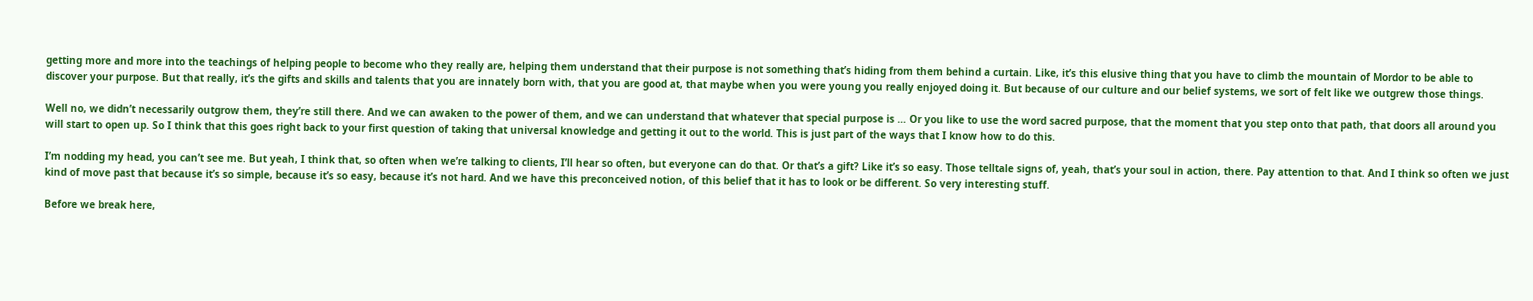getting more and more into the teachings of helping people to become who they really are, helping them understand that their purpose is not something that’s hiding from them behind a curtain. Like, it’s this elusive thing that you have to climb the mountain of Mordor to be able to discover your purpose. But that really, it’s the gifts and skills and talents that you are innately born with, that you are good at, that maybe when you were young you really enjoyed doing it. But because of our culture and our belief systems, we sort of felt like we outgrew those things.

Well no, we didn’t necessarily outgrow them, they’re still there. And we can awaken to the power of them, and we can understand that whatever that special purpose is … Or you like to use the word sacred purpose, that the moment that you step onto that path, that doors all around you will start to open up. So I think that this goes right back to your first question of taking that universal knowledge and getting it out to the world. This is just part of the ways that I know how to do this.

I’m nodding my head, you can’t see me. But yeah, I think that, so often when we’re talking to clients, I’ll hear so often, but everyone can do that. Or that’s a gift? Like it’s so easy. Those telltale signs of, yeah, that’s your soul in action, there. Pay attention to that. And I think so often we just kind of move past that because it’s so simple, because it’s so easy, because it’s not hard. And we have this preconceived notion, of this belief that it has to look or be different. So very interesting stuff.

Before we break here,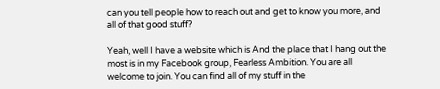can you tell people how to reach out and get to know you more, and all of that good stuff?

Yeah, well I have a website which is And the place that I hang out the most is in my Facebook group, Fearless Ambition. You are all welcome to join. You can find all of my stuff in the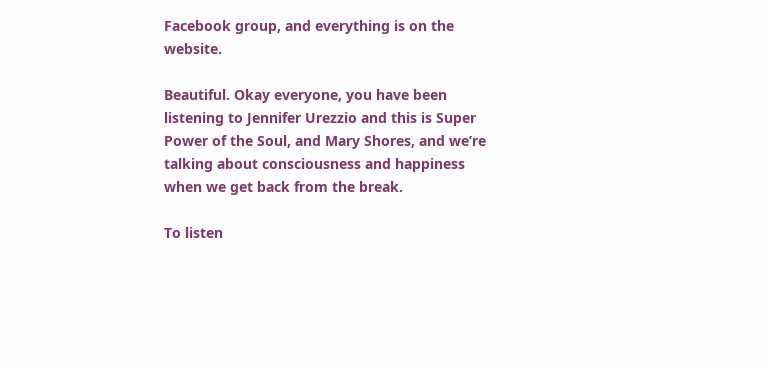Facebook group, and everything is on the website.

Beautiful. Okay everyone, you have been listening to Jennifer Urezzio and this is Super Power of the Soul, and Mary Shores, and we’re talking about consciousness and happiness when we get back from the break.

To listen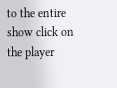to the entire show click on the player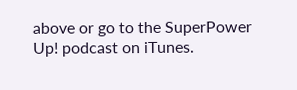above or go to the SuperPower Up! podcast on iTunes.